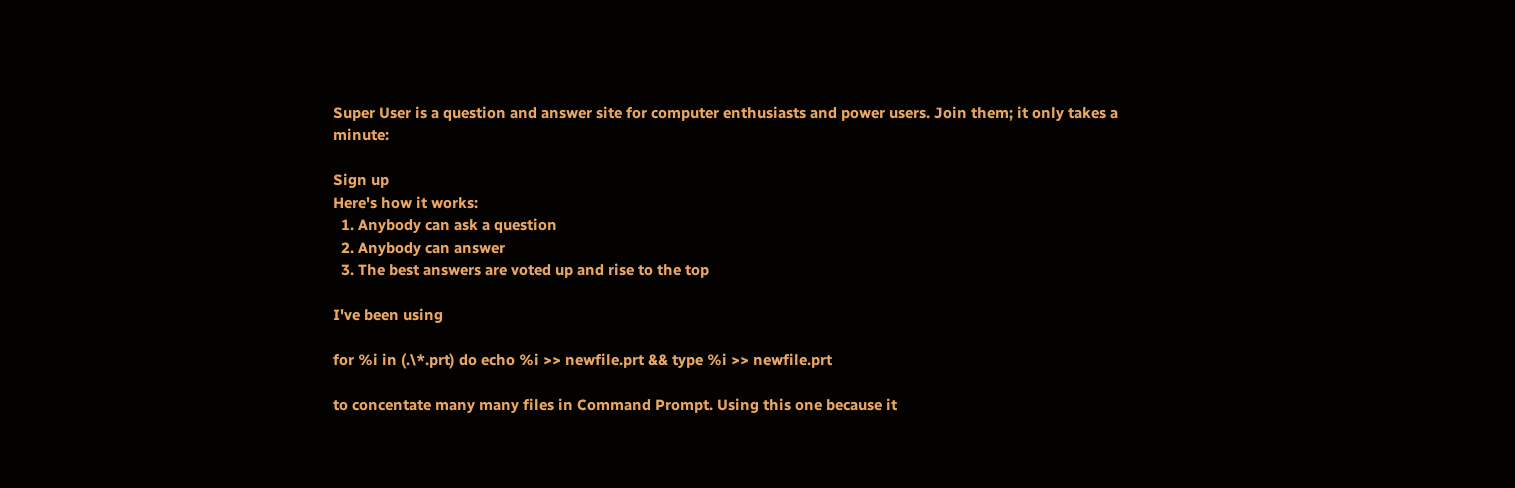Super User is a question and answer site for computer enthusiasts and power users. Join them; it only takes a minute:

Sign up
Here's how it works:
  1. Anybody can ask a question
  2. Anybody can answer
  3. The best answers are voted up and rise to the top

I've been using

for %i in (.\*.prt) do echo %i >> newfile.prt && type %i >> newfile.prt

to concentate many many files in Command Prompt. Using this one because it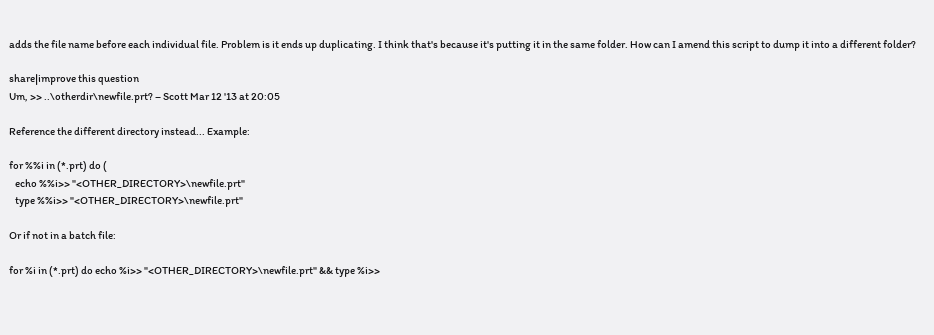adds the file name before each individual file. Problem is it ends up duplicating. I think that's because it's putting it in the same folder. How can I amend this script to dump it into a different folder?

share|improve this question
Um, >> ..\otherdir\newfile.prt? – Scott Mar 12 '13 at 20:05

Reference the different directory instead... Example:

for %%i in (*.prt) do (
   echo %%i>> "<OTHER_DIRECTORY>\newfile.prt"
   type %%i>> "<OTHER_DIRECTORY>\newfile.prt"

Or if not in a batch file:

for %i in (*.prt) do echo %i>> "<OTHER_DIRECTORY>\newfile.prt" && type %i>>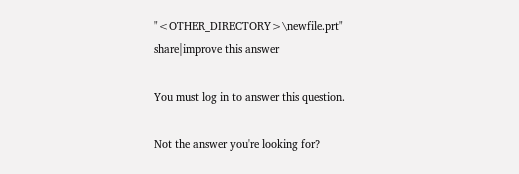"<OTHER_DIRECTORY>\newfile.prt"
share|improve this answer

You must log in to answer this question.

Not the answer you're looking for?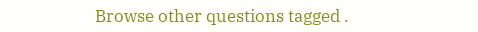Browse other questions tagged .